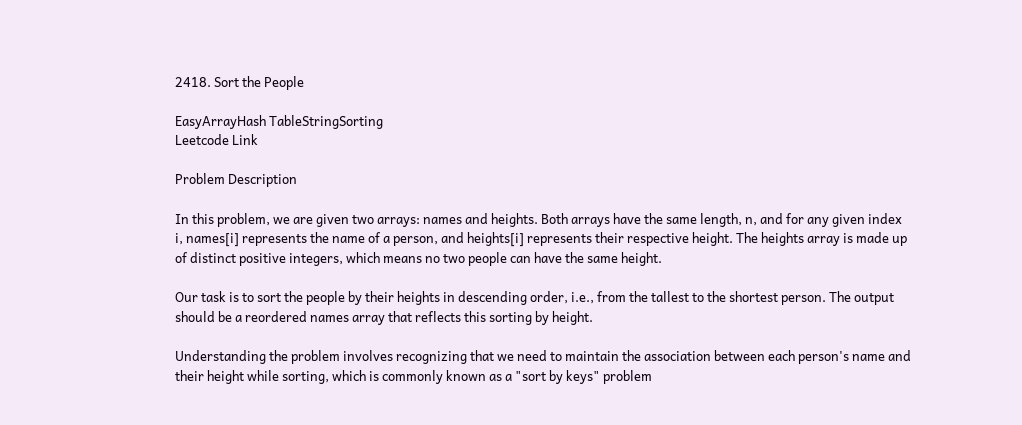2418. Sort the People

EasyArrayHash TableStringSorting
Leetcode Link

Problem Description

In this problem, we are given two arrays: names and heights. Both arrays have the same length, n, and for any given index i, names[i] represents the name of a person, and heights[i] represents their respective height. The heights array is made up of distinct positive integers, which means no two people can have the same height.

Our task is to sort the people by their heights in descending order, i.e., from the tallest to the shortest person. The output should be a reordered names array that reflects this sorting by height.

Understanding the problem involves recognizing that we need to maintain the association between each person's name and their height while sorting, which is commonly known as a "sort by keys" problem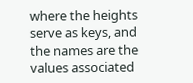where the heights serve as keys, and the names are the values associated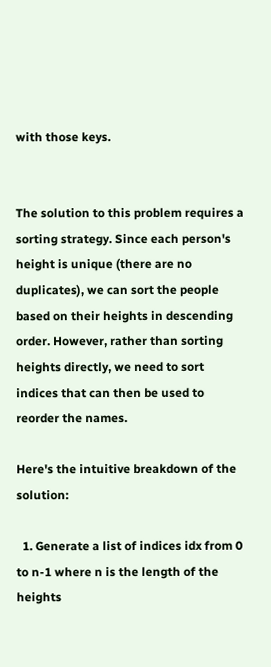with those keys.


The solution to this problem requires a sorting strategy. Since each person's height is unique (there are no duplicates), we can sort the people based on their heights in descending order. However, rather than sorting heights directly, we need to sort indices that can then be used to reorder the names.

Here's the intuitive breakdown of the solution:

  1. Generate a list of indices idx from 0 to n-1 where n is the length of the heights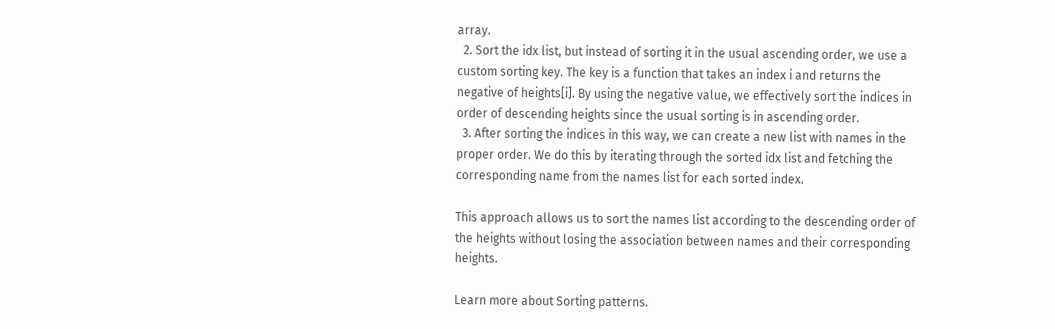array.
  2. Sort the idx list, but instead of sorting it in the usual ascending order, we use a custom sorting key. The key is a function that takes an index i and returns the negative of heights[i]. By using the negative value, we effectively sort the indices in order of descending heights since the usual sorting is in ascending order.
  3. After sorting the indices in this way, we can create a new list with names in the proper order. We do this by iterating through the sorted idx list and fetching the corresponding name from the names list for each sorted index.

This approach allows us to sort the names list according to the descending order of the heights without losing the association between names and their corresponding heights.

Learn more about Sorting patterns.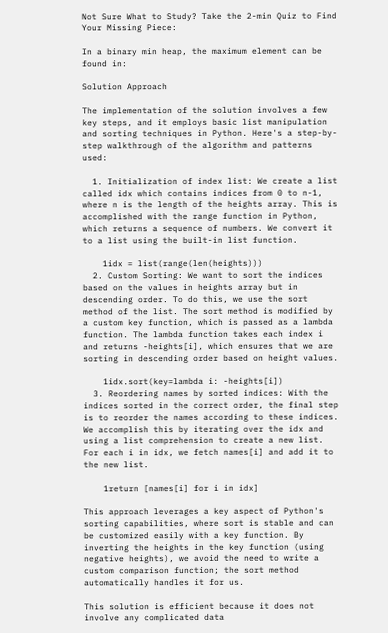Not Sure What to Study? Take the 2-min Quiz to Find Your Missing Piece:

In a binary min heap, the maximum element can be found in:

Solution Approach

The implementation of the solution involves a few key steps, and it employs basic list manipulation and sorting techniques in Python. Here's a step-by-step walkthrough of the algorithm and patterns used:

  1. Initialization of index list: We create a list called idx which contains indices from 0 to n-1, where n is the length of the heights array. This is accomplished with the range function in Python, which returns a sequence of numbers. We convert it to a list using the built-in list function.

    1idx = list(range(len(heights)))
  2. Custom Sorting: We want to sort the indices based on the values in heights array but in descending order. To do this, we use the sort method of the list. The sort method is modified by a custom key function, which is passed as a lambda function. The lambda function takes each index i and returns -heights[i], which ensures that we are sorting in descending order based on height values.

    1idx.sort(key=lambda i: -heights[i])
  3. Reordering names by sorted indices: With the indices sorted in the correct order, the final step is to reorder the names according to these indices. We accomplish this by iterating over the idx and using a list comprehension to create a new list. For each i in idx, we fetch names[i] and add it to the new list.

    1return [names[i] for i in idx]

This approach leverages a key aspect of Python's sorting capabilities, where sort is stable and can be customized easily with a key function. By inverting the heights in the key function (using negative heights), we avoid the need to write a custom comparison function; the sort method automatically handles it for us.

This solution is efficient because it does not involve any complicated data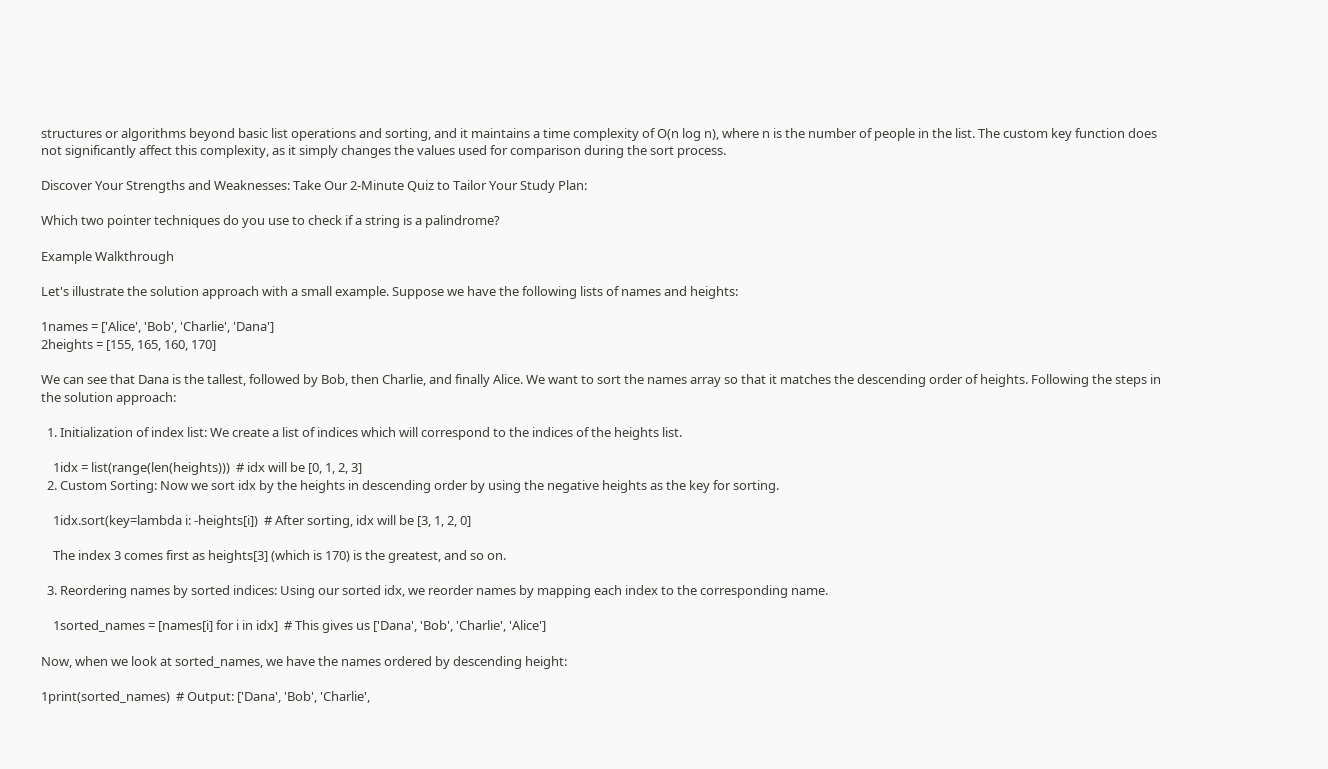structures or algorithms beyond basic list operations and sorting, and it maintains a time complexity of O(n log n), where n is the number of people in the list. The custom key function does not significantly affect this complexity, as it simply changes the values used for comparison during the sort process.

Discover Your Strengths and Weaknesses: Take Our 2-Minute Quiz to Tailor Your Study Plan:

Which two pointer techniques do you use to check if a string is a palindrome?

Example Walkthrough

Let's illustrate the solution approach with a small example. Suppose we have the following lists of names and heights:

1names = ['Alice', 'Bob', 'Charlie', 'Dana']
2heights = [155, 165, 160, 170]

We can see that Dana is the tallest, followed by Bob, then Charlie, and finally Alice. We want to sort the names array so that it matches the descending order of heights. Following the steps in the solution approach:

  1. Initialization of index list: We create a list of indices which will correspond to the indices of the heights list.

    1idx = list(range(len(heights)))  # idx will be [0, 1, 2, 3]
  2. Custom Sorting: Now we sort idx by the heights in descending order by using the negative heights as the key for sorting.

    1idx.sort(key=lambda i: -heights[i])  # After sorting, idx will be [3, 1, 2, 0]

    The index 3 comes first as heights[3] (which is 170) is the greatest, and so on.

  3. Reordering names by sorted indices: Using our sorted idx, we reorder names by mapping each index to the corresponding name.

    1sorted_names = [names[i] for i in idx]  # This gives us ['Dana', 'Bob', 'Charlie', 'Alice']

Now, when we look at sorted_names, we have the names ordered by descending height:

1print(sorted_names)  # Output: ['Dana', 'Bob', 'Charlie',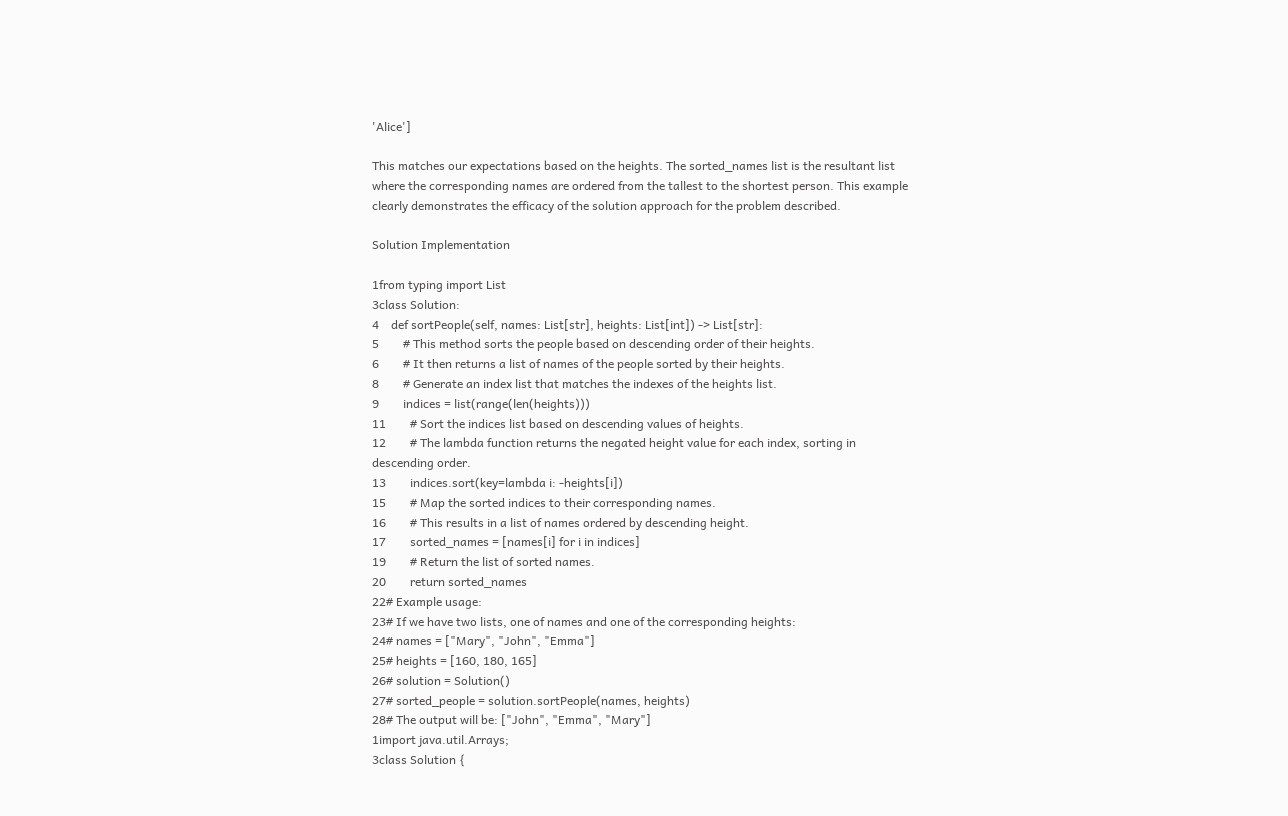'Alice']

This matches our expectations based on the heights. The sorted_names list is the resultant list where the corresponding names are ordered from the tallest to the shortest person. This example clearly demonstrates the efficacy of the solution approach for the problem described.

Solution Implementation

1from typing import List
3class Solution:
4    def sortPeople(self, names: List[str], heights: List[int]) -> List[str]:
5        # This method sorts the people based on descending order of their heights.
6        # It then returns a list of names of the people sorted by their heights.
8        # Generate an index list that matches the indexes of the heights list.
9        indices = list(range(len(heights)))
11        # Sort the indices list based on descending values of heights.
12        # The lambda function returns the negated height value for each index, sorting in descending order.
13        indices.sort(key=lambda i: -heights[i])
15        # Map the sorted indices to their corresponding names.
16        # This results in a list of names ordered by descending height.
17        sorted_names = [names[i] for i in indices]
19        # Return the list of sorted names.
20        return sorted_names
22# Example usage:
23# If we have two lists, one of names and one of the corresponding heights:
24# names = ["Mary", "John", "Emma"]
25# heights = [160, 180, 165]
26# solution = Solution()
27# sorted_people = solution.sortPeople(names, heights)
28# The output will be: ["John", "Emma", "Mary"]
1import java.util.Arrays;
3class Solution {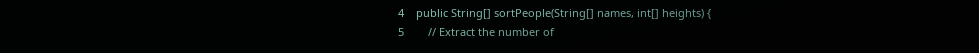4    public String[] sortPeople(String[] names, int[] heights) {
5        // Extract the number of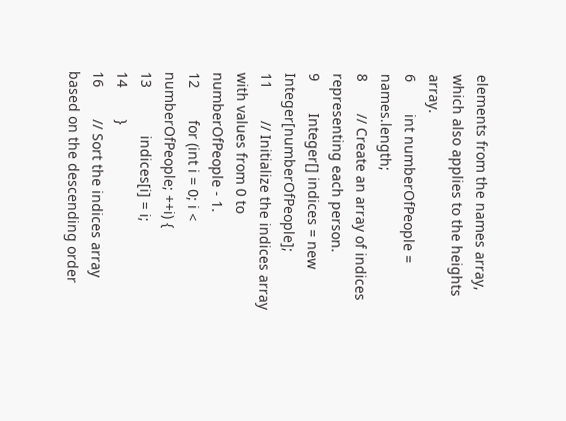elements from the names array, which also applies to the heights array.
6        int numberOfPeople = names.length;
8        // Create an array of indices representing each person.
9        Integer[] indices = new Integer[numberOfPeople];
11        // Initialize the indices array with values from 0 to numberOfPeople - 1.
12        for (int i = 0; i < numberOfPeople; ++i) {
13            indices[i] = i;
14        }
16        // Sort the indices array based on the descending order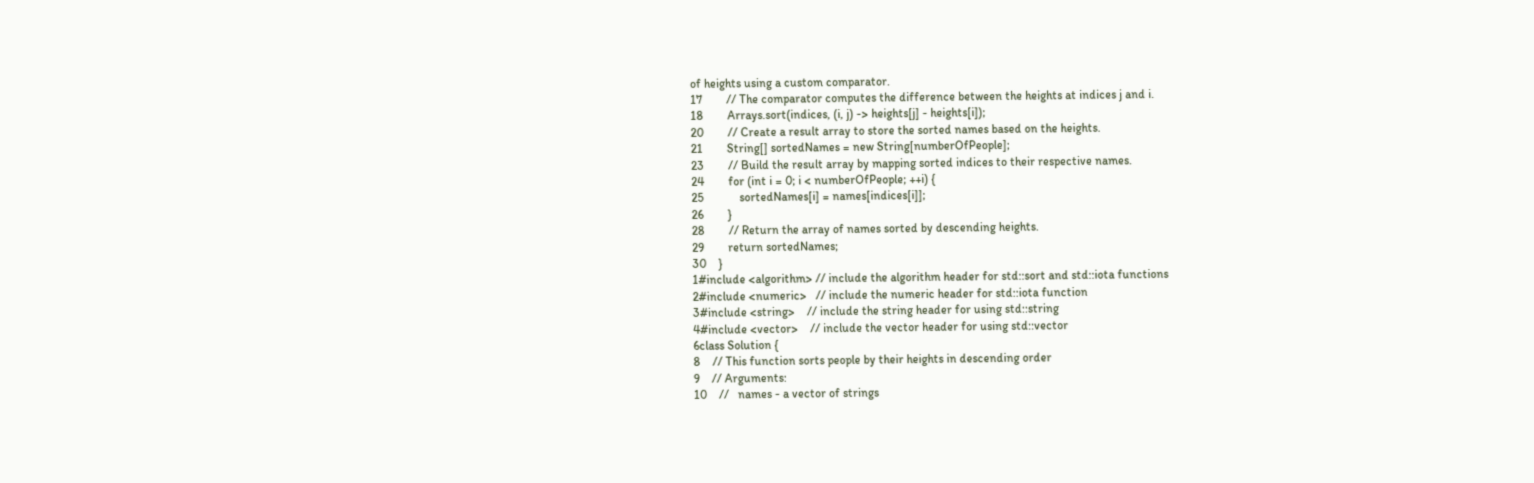of heights using a custom comparator.
17        // The comparator computes the difference between the heights at indices j and i.
18        Arrays.sort(indices, (i, j) -> heights[j] - heights[i]);
20        // Create a result array to store the sorted names based on the heights.
21        String[] sortedNames = new String[numberOfPeople];
23        // Build the result array by mapping sorted indices to their respective names.
24        for (int i = 0; i < numberOfPeople; ++i) {
25            sortedNames[i] = names[indices[i]];
26        }
28        // Return the array of names sorted by descending heights.
29        return sortedNames;
30    }
1#include <algorithm> // include the algorithm header for std::sort and std::iota functions
2#include <numeric>   // include the numeric header for std::iota function
3#include <string>    // include the string header for using std::string
4#include <vector>    // include the vector header for using std::vector
6class Solution {
8    // This function sorts people by their heights in descending order
9    // Arguments:
10    //   names - a vector of strings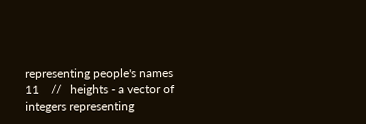representing people's names
11    //   heights - a vector of integers representing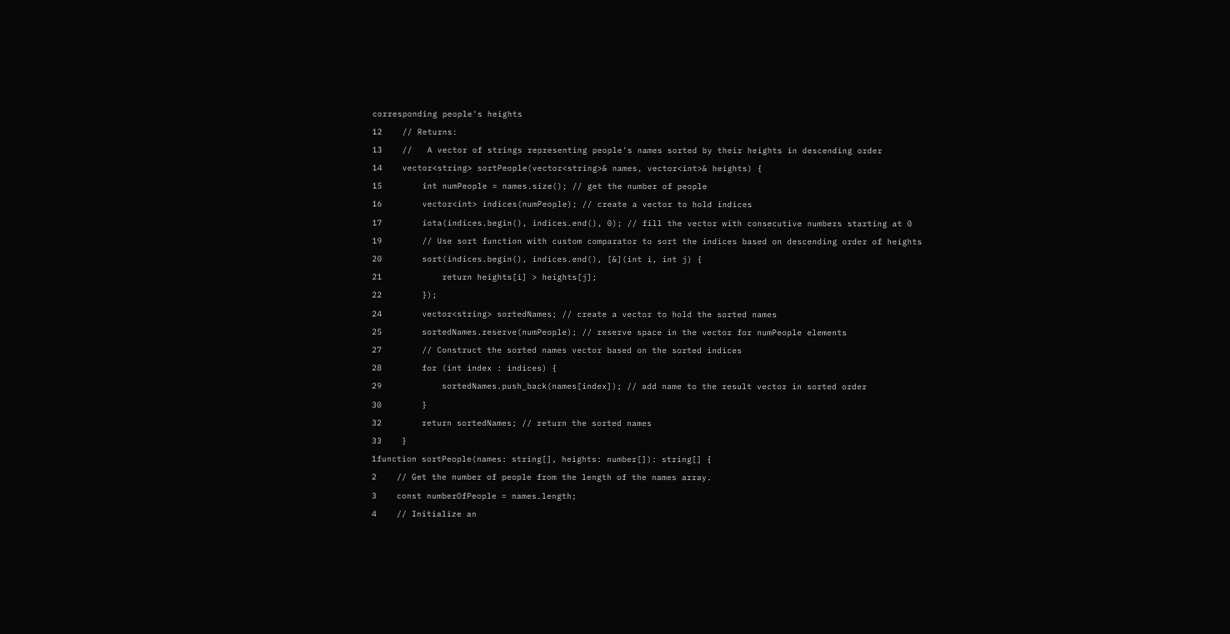corresponding people's heights
12    // Returns:
13    //   A vector of strings representing people's names sorted by their heights in descending order
14    vector<string> sortPeople(vector<string>& names, vector<int>& heights) {
15        int numPeople = names.size(); // get the number of people
16        vector<int> indices(numPeople); // create a vector to hold indices
17        iota(indices.begin(), indices.end(), 0); // fill the vector with consecutive numbers starting at 0
19        // Use sort function with custom comparator to sort the indices based on descending order of heights
20        sort(indices.begin(), indices.end(), [&](int i, int j) {
21            return heights[i] > heights[j];
22        });
24        vector<string> sortedNames; // create a vector to hold the sorted names
25        sortedNames.reserve(numPeople); // reserve space in the vector for numPeople elements
27        // Construct the sorted names vector based on the sorted indices
28        for (int index : indices) {
29            sortedNames.push_back(names[index]); // add name to the result vector in sorted order
30        }
32        return sortedNames; // return the sorted names
33    }
1function sortPeople(names: string[], heights: number[]): string[] {
2    // Get the number of people from the length of the names array.
3    const numberOfPeople = names.length;
4    // Initialize an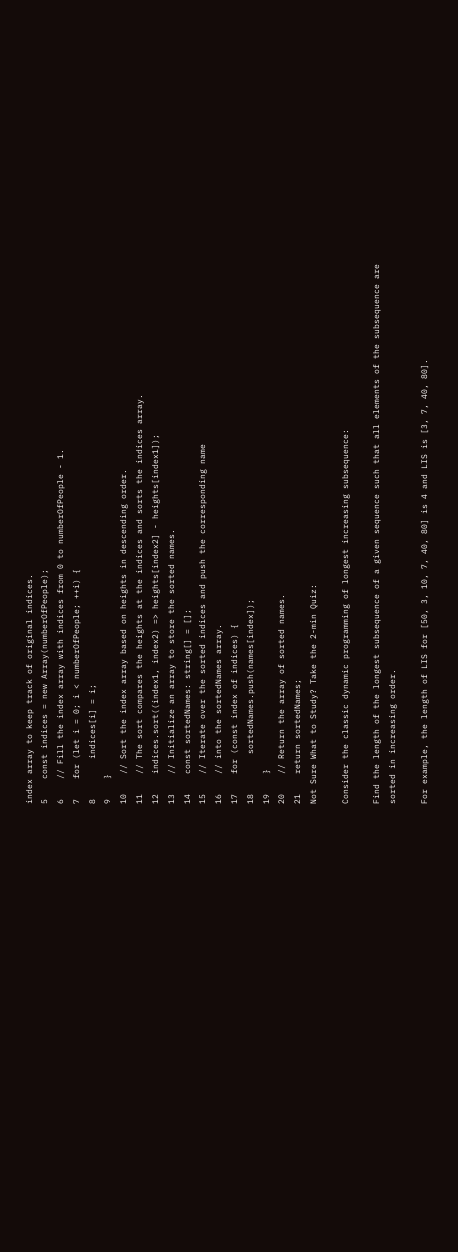index array to keep track of original indices.
5    const indices = new Array(numberOfPeople);
6    // Fill the index array with indices from 0 to numberOfPeople - 1.
7    for (let i = 0; i < numberOfPeople; ++i) {
8        indices[i] = i;
9    }
10    // Sort the index array based on heights in descending order.
11    // The sort compares the heights at the indices and sorts the indices array.
12    indices.sort((index1, index2) => heights[index2] - heights[index1]);
13    // Initialize an array to store the sorted names.
14    const sortedNames: string[] = [];
15    // Iterate over the sorted indices and push the corresponding name
16    // into the sortedNames array.
17    for (const index of indices) {
18        sortedNames.push(names[index]);
19    }
20    // Return the array of sorted names.
21    return sortedNames;
Not Sure What to Study? Take the 2-min Quiz:

Consider the classic dynamic programming of longest increasing subsequence:

Find the length of the longest subsequence of a given sequence such that all elements of the subsequence are sorted in increasing order.

For example, the length of LIS for [50, 3, 10, 7, 40, 80] is 4 and LIS is [3, 7, 40, 80].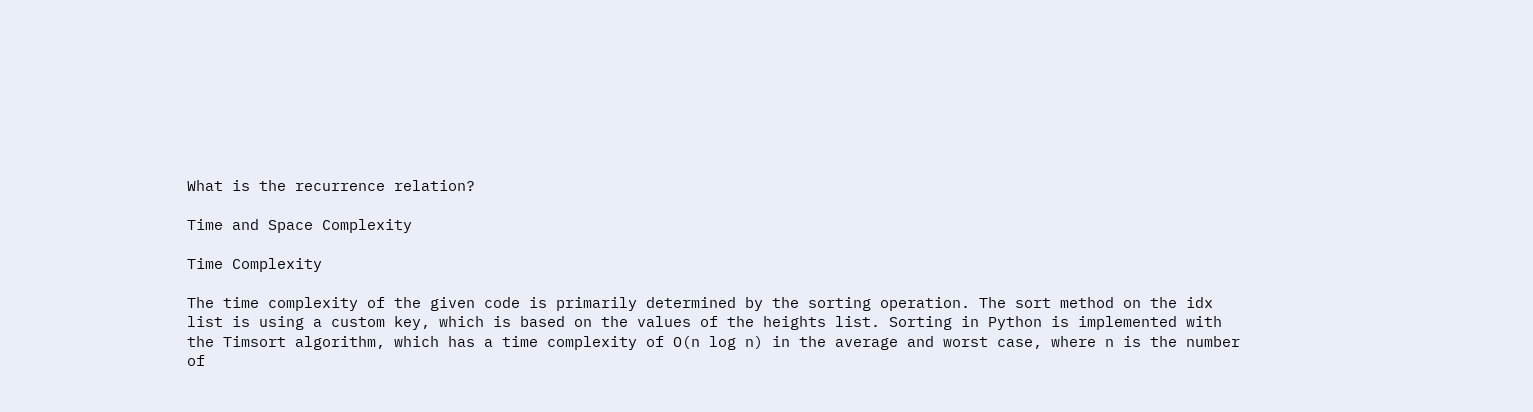What is the recurrence relation?

Time and Space Complexity

Time Complexity

The time complexity of the given code is primarily determined by the sorting operation. The sort method on the idx list is using a custom key, which is based on the values of the heights list. Sorting in Python is implemented with the Timsort algorithm, which has a time complexity of O(n log n) in the average and worst case, where n is the number of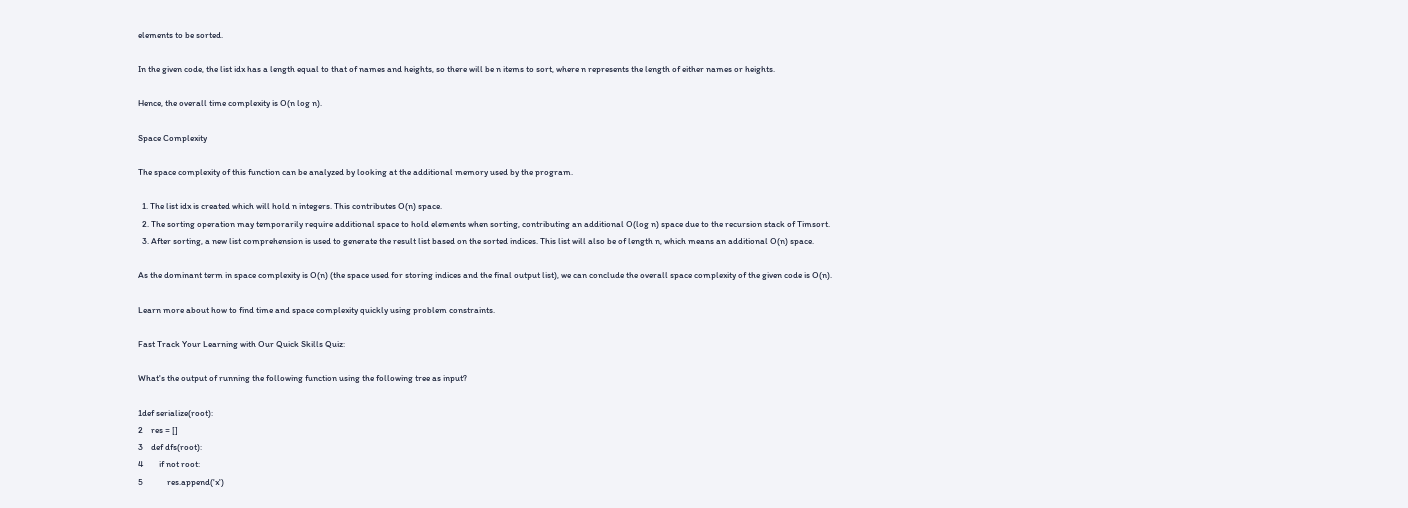elements to be sorted.

In the given code, the list idx has a length equal to that of names and heights, so there will be n items to sort, where n represents the length of either names or heights.

Hence, the overall time complexity is O(n log n).

Space Complexity

The space complexity of this function can be analyzed by looking at the additional memory used by the program.

  1. The list idx is created which will hold n integers. This contributes O(n) space.
  2. The sorting operation may temporarily require additional space to hold elements when sorting, contributing an additional O(log n) space due to the recursion stack of Timsort.
  3. After sorting, a new list comprehension is used to generate the result list based on the sorted indices. This list will also be of length n, which means an additional O(n) space.

As the dominant term in space complexity is O(n) (the space used for storing indices and the final output list), we can conclude the overall space complexity of the given code is O(n).

Learn more about how to find time and space complexity quickly using problem constraints.

Fast Track Your Learning with Our Quick Skills Quiz:

What's the output of running the following function using the following tree as input?

1def serialize(root):
2    res = []
3    def dfs(root):
4        if not root:
5            res.append('x')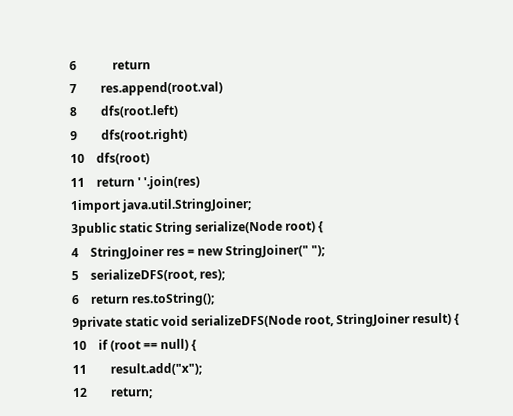6            return
7        res.append(root.val)
8        dfs(root.left)
9        dfs(root.right)
10    dfs(root)
11    return ' '.join(res)
1import java.util.StringJoiner;
3public static String serialize(Node root) {
4    StringJoiner res = new StringJoiner(" ");
5    serializeDFS(root, res);
6    return res.toString();
9private static void serializeDFS(Node root, StringJoiner result) {
10    if (root == null) {
11        result.add("x");
12        return;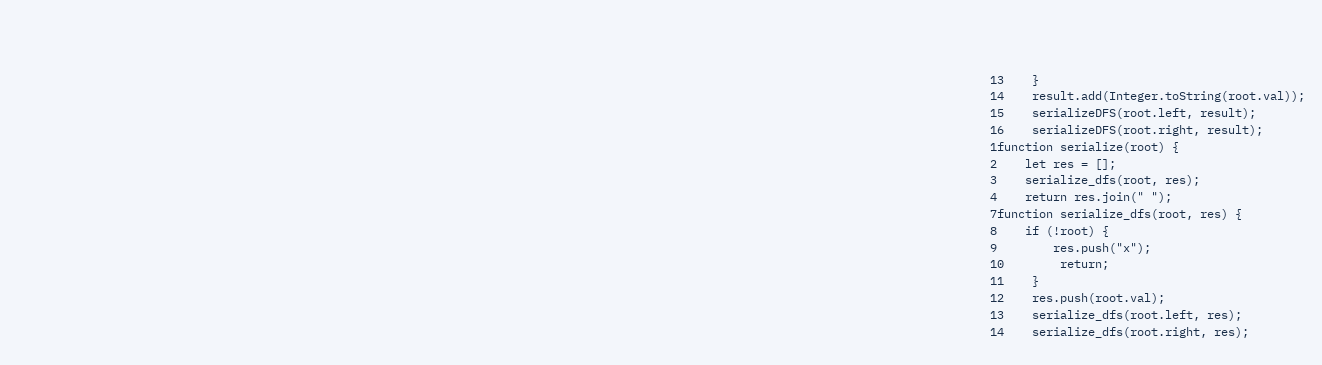13    }
14    result.add(Integer.toString(root.val));
15    serializeDFS(root.left, result);
16    serializeDFS(root.right, result);
1function serialize(root) {
2    let res = [];
3    serialize_dfs(root, res);
4    return res.join(" ");
7function serialize_dfs(root, res) {
8    if (!root) {
9        res.push("x");
10        return;
11    }
12    res.push(root.val);
13    serialize_dfs(root.left, res);
14    serialize_dfs(root.right, res);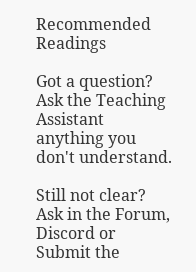Recommended Readings

Got a question? Ask the Teaching Assistant anything you don't understand.

Still not clear? Ask in the Forum,  Discord or Submit the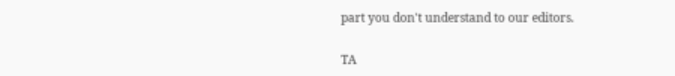part you don't understand to our editors.

TA